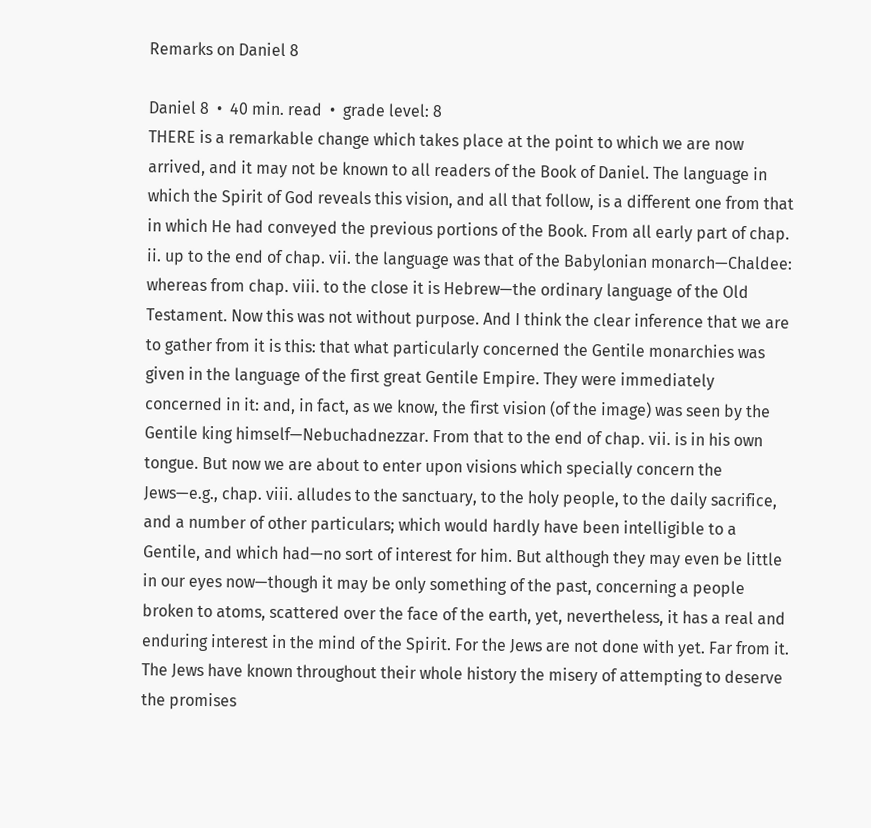Remarks on Daniel 8

Daniel 8  •  40 min. read  •  grade level: 8
THERE is a remarkable change which takes place at the point to which we are now arrived, and it may not be known to all readers of the Book of Daniel. The language in which the Spirit of God reveals this vision, and all that follow, is a different one from that in which He had conveyed the previous portions of the Book. From all early part of chap. ii. up to the end of chap. vii. the language was that of the Babylonian monarch—Chaldee: whereas from chap. viii. to the close it is Hebrew—the ordinary language of the Old Testament. Now this was not without purpose. And I think the clear inference that we are to gather from it is this: that what particularly concerned the Gentile monarchies was given in the language of the first great Gentile Empire. They were immediately concerned in it: and, in fact, as we know, the first vision (of the image) was seen by the Gentile king himself—Nebuchadnezzar. From that to the end of chap. vii. is in his own tongue. But now we are about to enter upon visions which specially concern the Jews—e.g., chap. viii. alludes to the sanctuary, to the holy people, to the daily sacrifice, and a number of other particulars; which would hardly have been intelligible to a Gentile, and which had—no sort of interest for him. But although they may even be little in our eyes now—though it may be only something of the past, concerning a people broken to atoms, scattered over the face of the earth, yet, nevertheless, it has a real and enduring interest in the mind of the Spirit. For the Jews are not done with yet. Far from it. The Jews have known throughout their whole history the misery of attempting to deserve the promises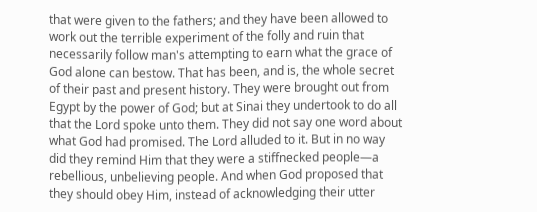that were given to the fathers; and they have been allowed to work out the terrible experiment of the folly and ruin that necessarily follow man's attempting to earn what the grace of God alone can bestow. That has been, and is, the whole secret of their past and present history. They were brought out from Egypt by the power of God; but at Sinai they undertook to do all that the Lord spoke unto them. They did not say one word about what God had promised. The Lord alluded to it. But in no way did they remind Him that they were a stiffnecked people—a rebellious, unbelieving people. And when God proposed that they should obey Him, instead of acknowledging their utter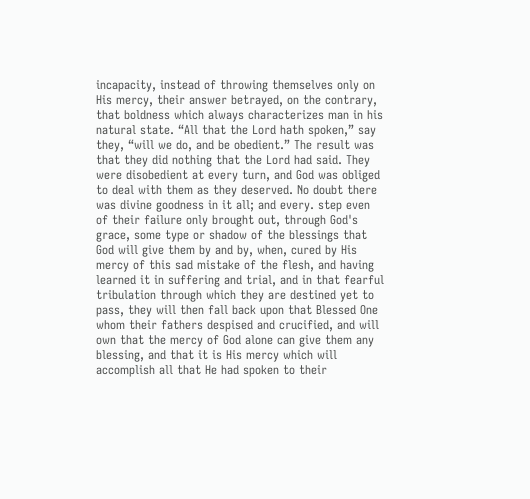incapacity, instead of throwing themselves only on His mercy, their answer betrayed, on the contrary, that boldness which always characterizes man in his natural state. “All that the Lord hath spoken,” say they, “will we do, and be obedient.” The result was that they did nothing that the Lord had said. They were disobedient at every turn, and God was obliged to deal with them as they deserved. No doubt there was divine goodness in it all; and every. step even of their failure only brought out, through God's grace, some type or shadow of the blessings that God will give them by and by, when, cured by His mercy of this sad mistake of the flesh, and having learned it in suffering and trial, and in that fearful tribulation through which they are destined yet to pass, they will then fall back upon that Blessed One whom their fathers despised and crucified, and will own that the mercy of God alone can give them any blessing, and that it is His mercy which will accomplish all that He had spoken to their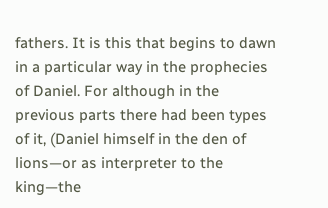fathers. It is this that begins to dawn in a particular way in the prophecies of Daniel. For although in the previous parts there had been types of it, (Daniel himself in the den of lions—or as interpreter to the king—the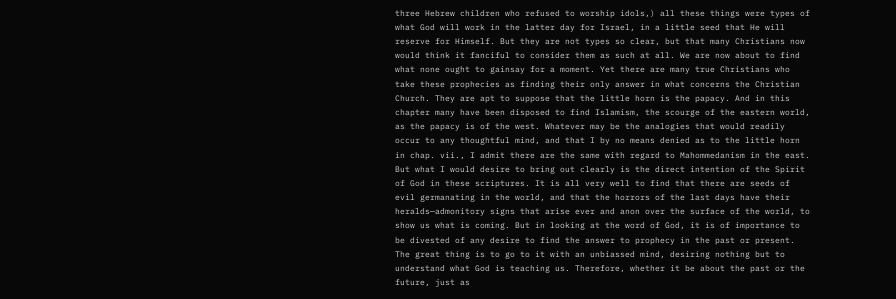three Hebrew children who refused to worship idols,) all these things were types of what God will work in the latter day for Israel, in a little seed that He will reserve for Himself. But they are not types so clear, but that many Christians now would think it fanciful to consider them as such at all. We are now about to find what none ought to gainsay for a moment. Yet there are many true Christians who take these prophecies as finding their only answer in what concerns the Christian Church. They are apt to suppose that the little horn is the papacy. And in this chapter many have been disposed to find Islamism, the scourge of the eastern world, as the papacy is of the west. Whatever may be the analogies that would readily occur to any thoughtful mind, and that I by no means denied as to the little horn in chap. vii., I admit there are the same with regard to Mahommedanism in the east. But what I would desire to bring out clearly is the direct intention of the Spirit of God in these scriptures. It is all very well to find that there are seeds of evil germanating in the world, and that the horrors of the last days have their heralds—admonitory signs that arise ever and anon over the surface of the world, to show us what is coming. But in looking at the word of God, it is of importance to be divested of any desire to find the answer to prophecy in the past or present. The great thing is to go to it with an unbiassed mind, desiring nothing but to understand what God is teaching us. Therefore, whether it be about the past or the future, just as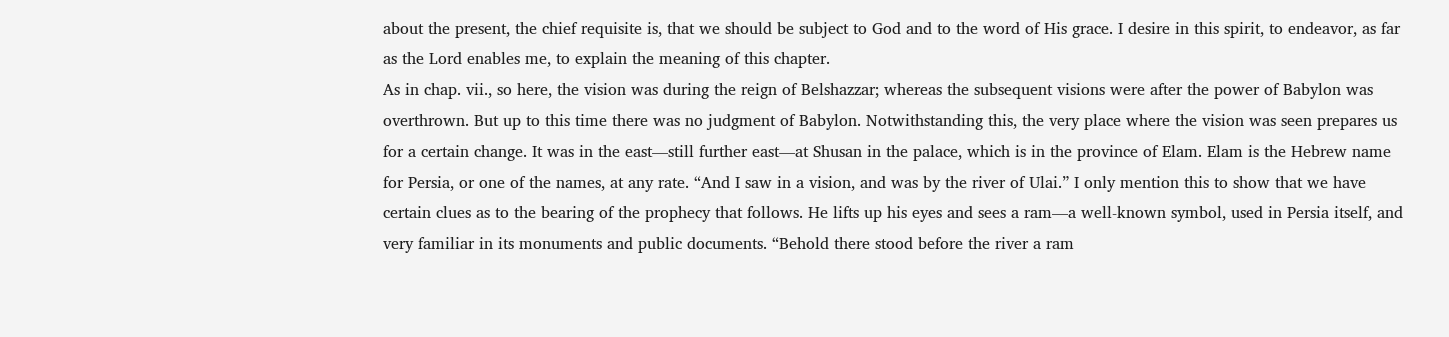about the present, the chief requisite is, that we should be subject to God and to the word of His grace. I desire in this spirit, to endeavor, as far as the Lord enables me, to explain the meaning of this chapter.
As in chap. vii., so here, the vision was during the reign of Belshazzar; whereas the subsequent visions were after the power of Babylon was overthrown. But up to this time there was no judgment of Babylon. Notwithstanding this, the very place where the vision was seen prepares us for a certain change. It was in the east—still further east—at Shusan in the palace, which is in the province of Elam. Elam is the Hebrew name for Persia, or one of the names, at any rate. “And I saw in a vision, and was by the river of Ulai.” I only mention this to show that we have certain clues as to the bearing of the prophecy that follows. He lifts up his eyes and sees a ram—a well-known symbol, used in Persia itself, and very familiar in its monuments and public documents. “Behold there stood before the river a ram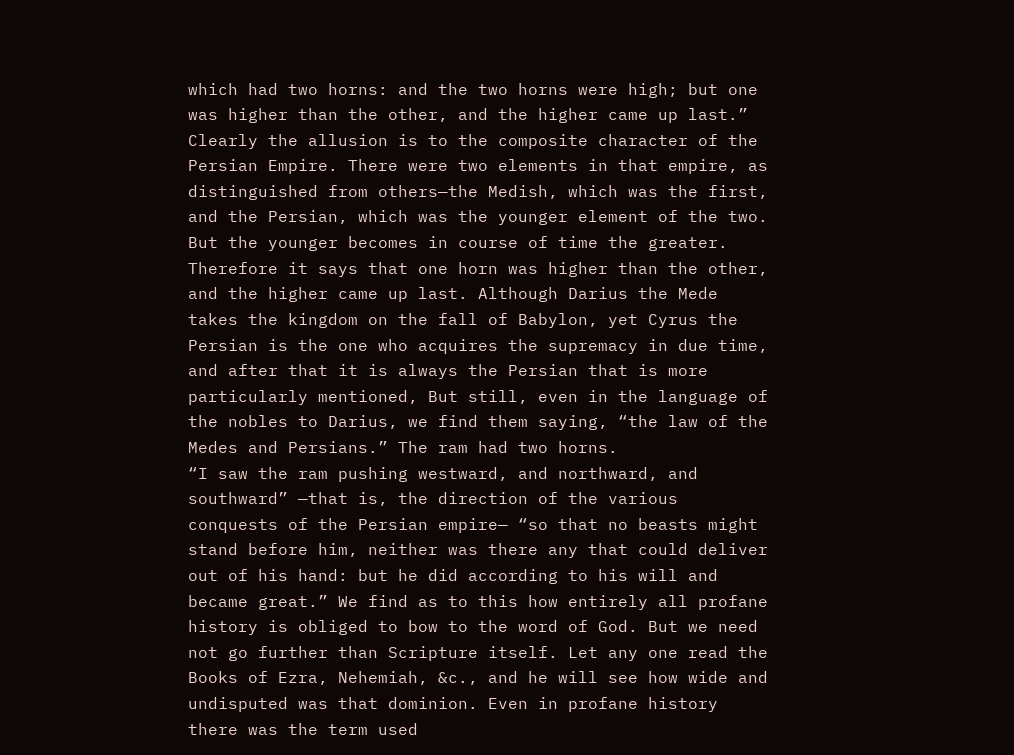which had two horns: and the two horns were high; but one was higher than the other, and the higher came up last.” Clearly the allusion is to the composite character of the Persian Empire. There were two elements in that empire, as distinguished from others—the Medish, which was the first, and the Persian, which was the younger element of the two. But the younger becomes in course of time the greater. Therefore it says that one horn was higher than the other, and the higher came up last. Although Darius the Mede takes the kingdom on the fall of Babylon, yet Cyrus the Persian is the one who acquires the supremacy in due time, and after that it is always the Persian that is more particularly mentioned, But still, even in the language of the nobles to Darius, we find them saying, “the law of the Medes and Persians.” The ram had two horns.
“I saw the ram pushing westward, and northward, and southward” —that is, the direction of the various conquests of the Persian empire— “so that no beasts might stand before him, neither was there any that could deliver out of his hand: but he did according to his will and became great.” We find as to this how entirely all profane history is obliged to bow to the word of God. But we need not go further than Scripture itself. Let any one read the Books of Ezra, Nehemiah, &c., and he will see how wide and undisputed was that dominion. Even in profane history there was the term used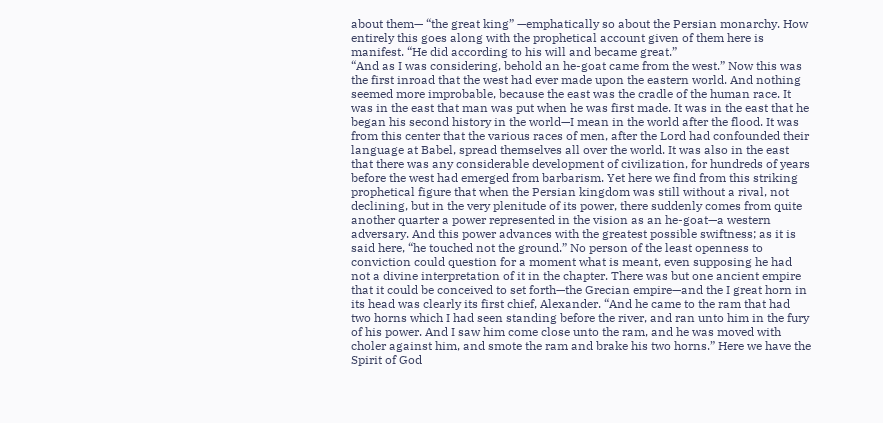about them— “the great king” —emphatically so about the Persian monarchy. How entirely this goes along with the prophetical account given of them here is manifest. “He did according to his will and became great.”
“And as I was considering, behold an he-goat came from the west.” Now this was the first inroad that the west had ever made upon the eastern world. And nothing seemed more improbable, because the east was the cradle of the human race. It was in the east that man was put when he was first made. It was in the east that he began his second history in the world—I mean in the world after the flood. It was from this center that the various races of men, after the Lord had confounded their language at Babel, spread themselves all over the world. It was also in the east that there was any considerable development of civilization, for hundreds of years before the west had emerged from barbarism. Yet here we find from this striking prophetical figure that when the Persian kingdom was still without a rival, not declining, but in the very plenitude of its power, there suddenly comes from quite another quarter a power represented in the vision as an he-goat—a western adversary. And this power advances with the greatest possible swiftness; as it is said here, “he touched not the ground.” No person of the least openness to conviction could question for a moment what is meant, even supposing he had not a divine interpretation of it in the chapter. There was but one ancient empire that it could be conceived to set forth—the Grecian empire—and the I great horn in its head was clearly its first chief, Alexander. “And he came to the ram that had two horns which I had seen standing before the river, and ran unto him in the fury of his power. And I saw him come close unto the ram, and he was moved with choler against him, and smote the ram and brake his two horns.” Here we have the Spirit of God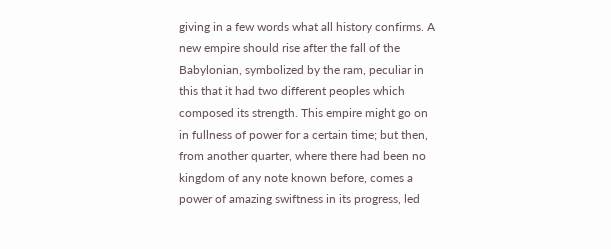giving in a few words what all history confirms. A new empire should rise after the fall of the Babylonian, symbolized by the ram, peculiar in this that it had two different peoples which composed its strength. This empire might go on in fullness of power for a certain time; but then, from another quarter, where there had been no kingdom of any note known before, comes a power of amazing swiftness in its progress, led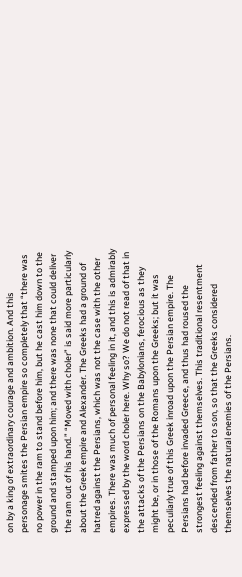on by a king of extraordinary courage and ambition. And this personage smites the Persian empire so completely that “there was no power in the ram to stand before him, but he cast him down to the ground and stamped upon him; and there was none that could deliver the ram out of his hand.” “Moved with choler” is said more particularly about the Greek empire and Alexander. The Greeks had a ground of hatred against the Persians, which was not the case with the other empires. There was much of personal feeling in it, and this is admirably expressed by the word choler here. Why so? We do not read of that in the attacks of the Persians on the Babylonians, ferocious as they might be, or in those of the Romans upon the Greeks; but it was peculiarly true of this Greek inroad upon the Persian empire. The Persians had before invaded Greece, and thus had roused the strongest feeling against themselves. This traditional resentment descended from father to son, so that the Greeks considered themselves the natural enemies of the Persians.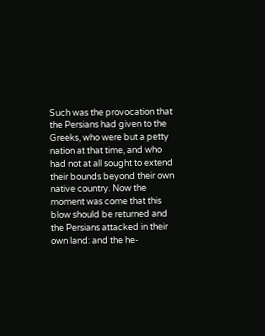Such was the provocation that the Persians had given to the Greeks, who were but a petty nation at that time, and who had not at all sought to extend their bounds beyond their own native country. Now the moment was come that this blow should be returned and the Persians attacked in their own land: and the he-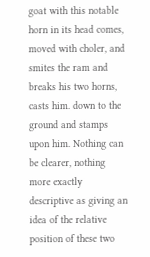goat with this notable horn in its head comes, moved with choler, and smites the ram and breaks his two horns, casts him. down to the ground and stamps upon him. Nothing can be clearer, nothing more exactly descriptive as giving an idea of the relative position of these two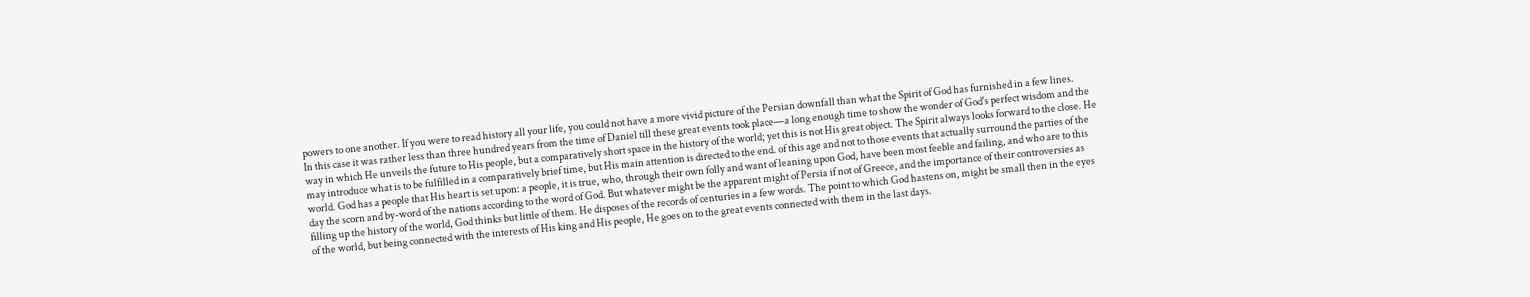powers to one another. If you were to read history all your life, you could not have a more vivid picture of the Persian downfall than what the Spirit of God has furnished in a few lines.
In this case it was rather less than three hundred years from the time of Daniel till these great events took place—a long enough time to show the wonder of God's perfect wisdom and the way in which He unveils the future to His people, but a comparatively short space in the history of the world; yet this is not His great object. The Spirit always looks forward to the close. He may introduce what is to be fulfilled in a comparatively brief time, but His main attention is directed to the end. of this age and not to those events that actually surround the parties of the world. God has a people that His heart is set upon: a people, it is true, who, through their own folly and want of leaning upon God, have been most feeble and failing, and who are to this day the scorn and by-word of the nations according to the word of God. But whatever might be the apparent might of Persia if not of Greece, and the importance of their controversies as filling up the history of the world, God thinks but little of them. He disposes of the records of centuries in a few words. The point to which God hastens on, might be small then in the eyes of the world, but being connected with the interests of His king and His people, He goes on to the great events connected with them in the last days.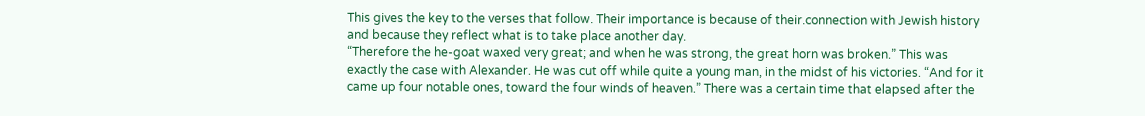This gives the key to the verses that follow. Their importance is because of their.connection with Jewish history and because they reflect what is to take place another day.
“Therefore the he-goat waxed very great; and when he was strong, the great horn was broken.” This was exactly the case with Alexander. He was cut off while quite a young man, in the midst of his victories. “And for it came up four notable ones, toward the four winds of heaven.” There was a certain time that elapsed after the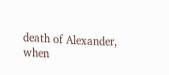death of Alexander, when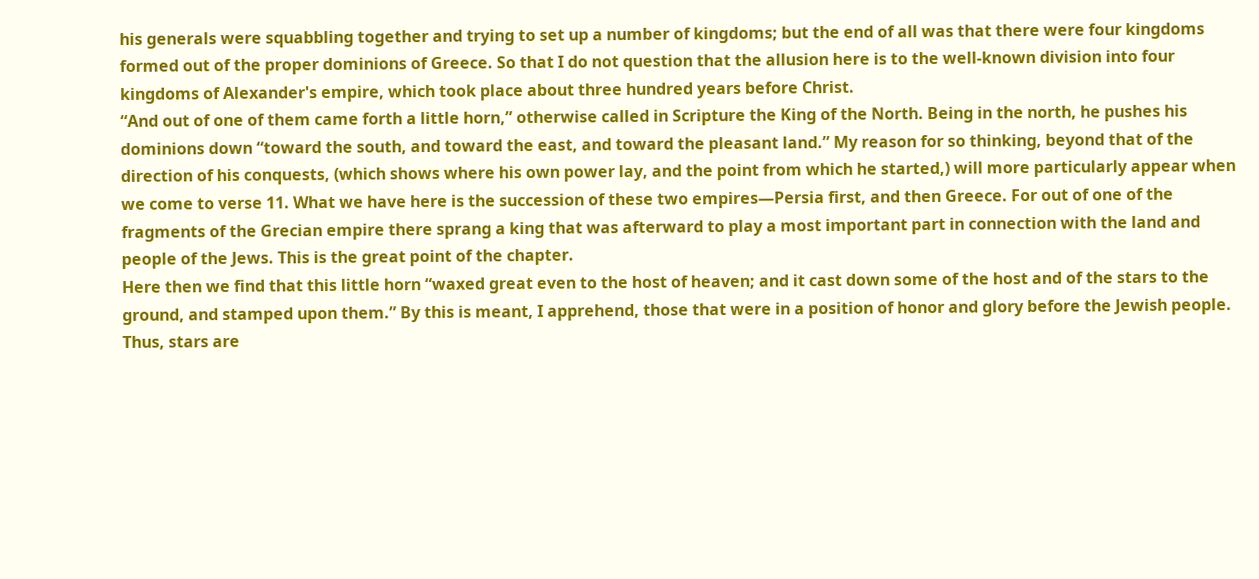his generals were squabbling together and trying to set up a number of kingdoms; but the end of all was that there were four kingdoms formed out of the proper dominions of Greece. So that I do not question that the allusion here is to the well-known division into four kingdoms of Alexander's empire, which took place about three hundred years before Christ.
“And out of one of them came forth a little horn,” otherwise called in Scripture the King of the North. Being in the north, he pushes his dominions down “toward the south, and toward the east, and toward the pleasant land.” My reason for so thinking, beyond that of the direction of his conquests, (which shows where his own power lay, and the point from which he started,) will more particularly appear when we come to verse 11. What we have here is the succession of these two empires—Persia first, and then Greece. For out of one of the fragments of the Grecian empire there sprang a king that was afterward to play a most important part in connection with the land and people of the Jews. This is the great point of the chapter.
Here then we find that this little horn “waxed great even to the host of heaven; and it cast down some of the host and of the stars to the ground, and stamped upon them.” By this is meant, I apprehend, those that were in a position of honor and glory before the Jewish people. Thus, stars are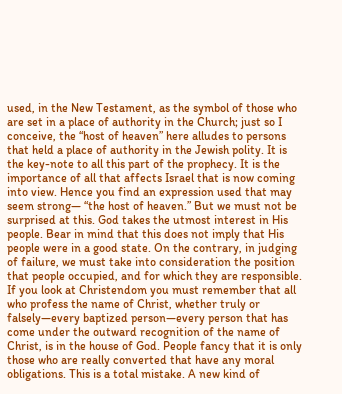used, in the New Testament, as the symbol of those who are set in a place of authority in the Church; just so I conceive, the “host of heaven” here alludes to persons that held a place of authority in the Jewish polity. It is the key-note to all this part of the prophecy. It is the importance of all that affects Israel that is now coming into view. Hence you find an expression used that may seem strong— “the host of heaven.” But we must not be surprised at this. God takes the utmost interest in His people. Bear in mind that this does not imply that His people were in a good state. On the contrary, in judging of failure, we must take into consideration the position that people occupied, and for which they are responsible. If you look at Christendom you must remember that all who profess the name of Christ, whether truly or falsely—every baptized person—every person that has come under the outward recognition of the name of Christ, is in the house of God. People fancy that it is only those who are really converted that have any moral obligations. This is a total mistake. A new kind of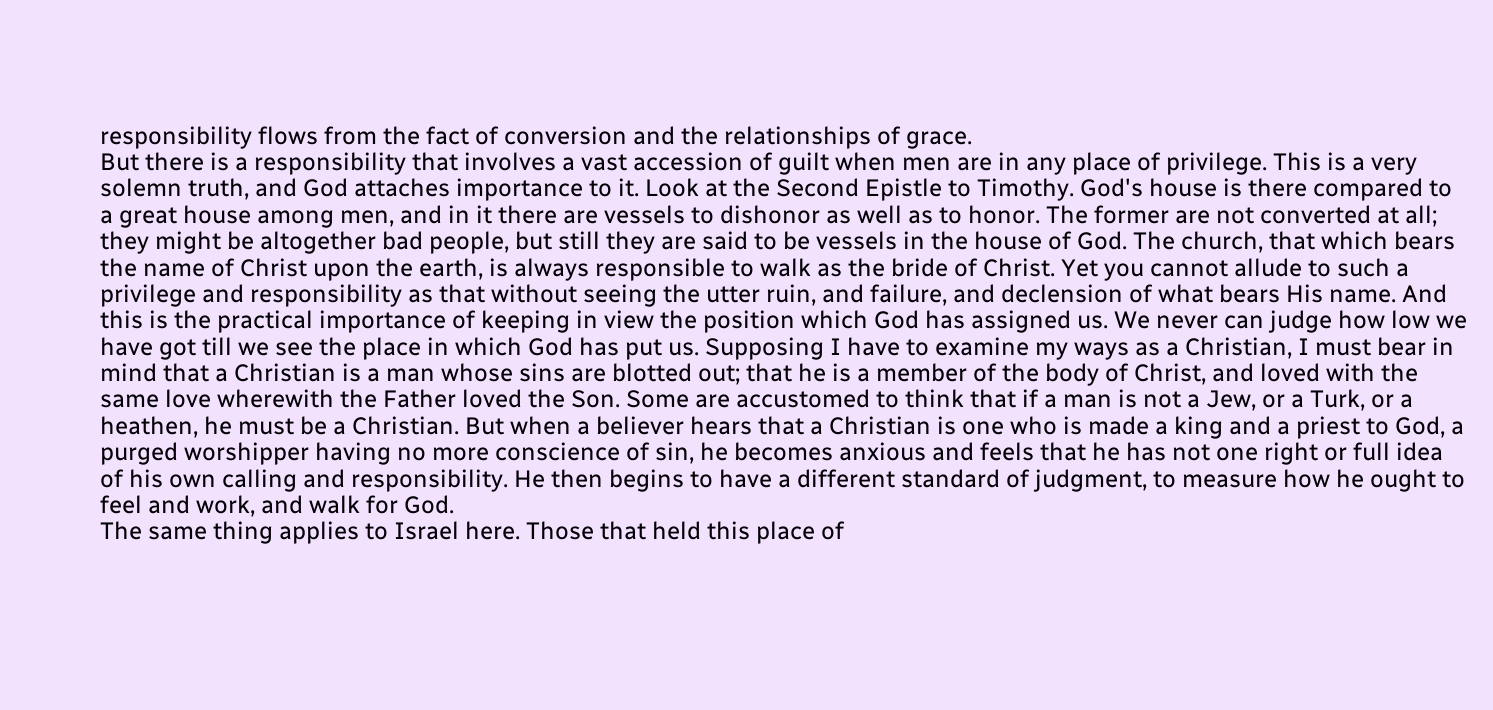responsibility flows from the fact of conversion and the relationships of grace.
But there is a responsibility that involves a vast accession of guilt when men are in any place of privilege. This is a very solemn truth, and God attaches importance to it. Look at the Second Epistle to Timothy. God's house is there compared to a great house among men, and in it there are vessels to dishonor as well as to honor. The former are not converted at all; they might be altogether bad people, but still they are said to be vessels in the house of God. The church, that which bears the name of Christ upon the earth, is always responsible to walk as the bride of Christ. Yet you cannot allude to such a privilege and responsibility as that without seeing the utter ruin, and failure, and declension of what bears His name. And this is the practical importance of keeping in view the position which God has assigned us. We never can judge how low we have got till we see the place in which God has put us. Supposing I have to examine my ways as a Christian, I must bear in mind that a Christian is a man whose sins are blotted out; that he is a member of the body of Christ, and loved with the same love wherewith the Father loved the Son. Some are accustomed to think that if a man is not a Jew, or a Turk, or a heathen, he must be a Christian. But when a believer hears that a Christian is one who is made a king and a priest to God, a purged worshipper having no more conscience of sin, he becomes anxious and feels that he has not one right or full idea of his own calling and responsibility. He then begins to have a different standard of judgment, to measure how he ought to feel and work, and walk for God.
The same thing applies to Israel here. Those that held this place of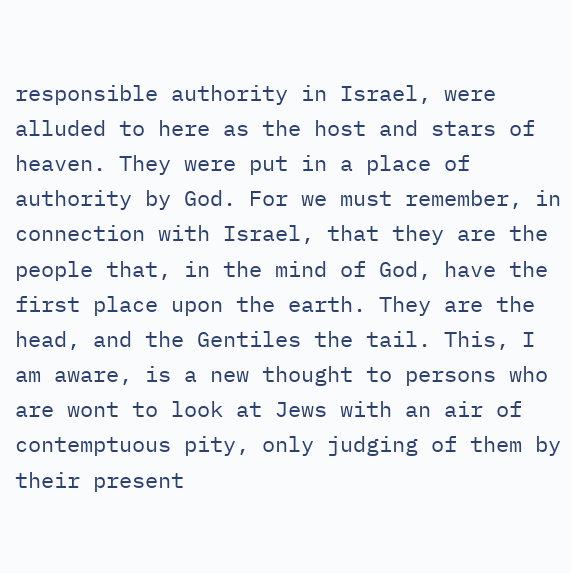responsible authority in Israel, were alluded to here as the host and stars of heaven. They were put in a place of authority by God. For we must remember, in connection with Israel, that they are the people that, in the mind of God, have the first place upon the earth. They are the head, and the Gentiles the tail. This, I am aware, is a new thought to persons who are wont to look at Jews with an air of contemptuous pity, only judging of them by their present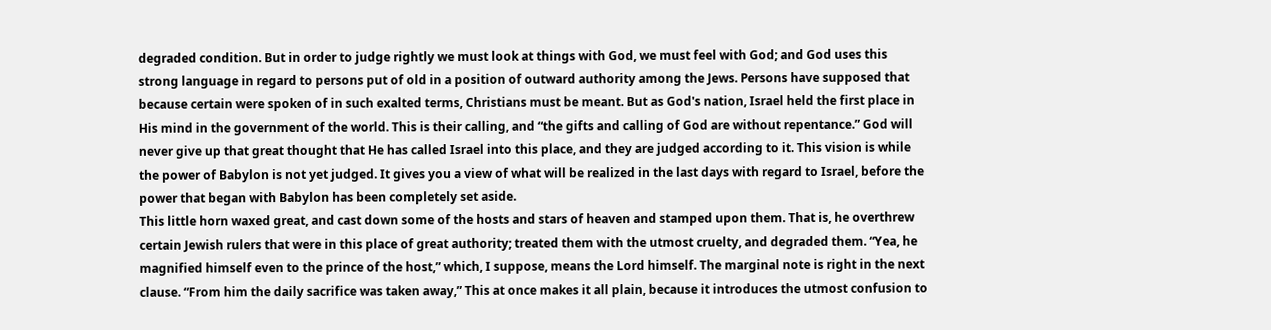degraded condition. But in order to judge rightly we must look at things with God, we must feel with God; and God uses this strong language in regard to persons put of old in a position of outward authority among the Jews. Persons have supposed that because certain were spoken of in such exalted terms, Christians must be meant. But as God's nation, Israel held the first place in His mind in the government of the world. This is their calling, and “the gifts and calling of God are without repentance.” God will never give up that great thought that He has called Israel into this place, and they are judged according to it. This vision is while the power of Babylon is not yet judged. It gives you a view of what will be realized in the last days with regard to Israel, before the power that began with Babylon has been completely set aside.
This little horn waxed great, and cast down some of the hosts and stars of heaven and stamped upon them. That is, he overthrew certain Jewish rulers that were in this place of great authority; treated them with the utmost cruelty, and degraded them. “Yea, he magnified himself even to the prince of the host,” which, I suppose, means the Lord himself. The marginal note is right in the next clause. “From him the daily sacrifice was taken away,” This at once makes it all plain, because it introduces the utmost confusion to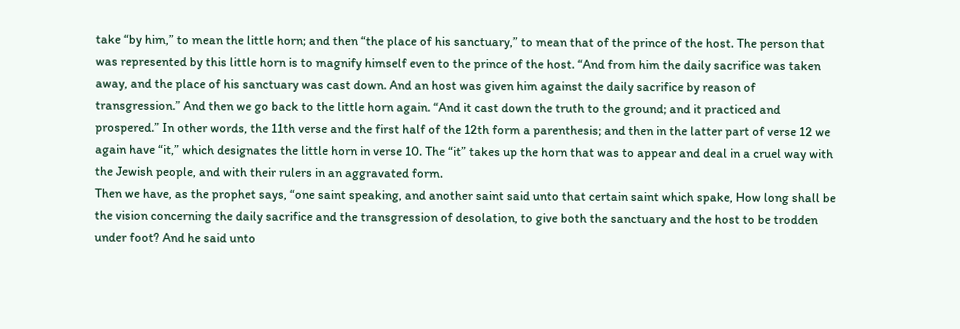take “by him,” to mean the little horn; and then “the place of his sanctuary,” to mean that of the prince of the host. The person that was represented by this little horn is to magnify himself even to the prince of the host. “And from him the daily sacrifice was taken away, and the place of his sanctuary was cast down. And an host was given him against the daily sacrifice by reason of transgression.” And then we go back to the little horn again. “And it cast down the truth to the ground; and it practiced and prospered.” In other words, the 11th verse and the first half of the 12th form a parenthesis; and then in the latter part of verse 12 we again have “it,” which designates the little horn in verse 10. The “it” takes up the horn that was to appear and deal in a cruel way with the Jewish people, and with their rulers in an aggravated form.
Then we have, as the prophet says, “one saint speaking, and another saint said unto that certain saint which spake, How long shall be the vision concerning the daily sacrifice and the transgression of desolation, to give both the sanctuary and the host to be trodden under foot? And he said unto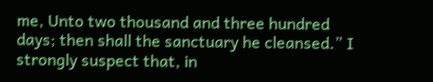me, Unto two thousand and three hundred days; then shall the sanctuary he cleansed.” I strongly suspect that, in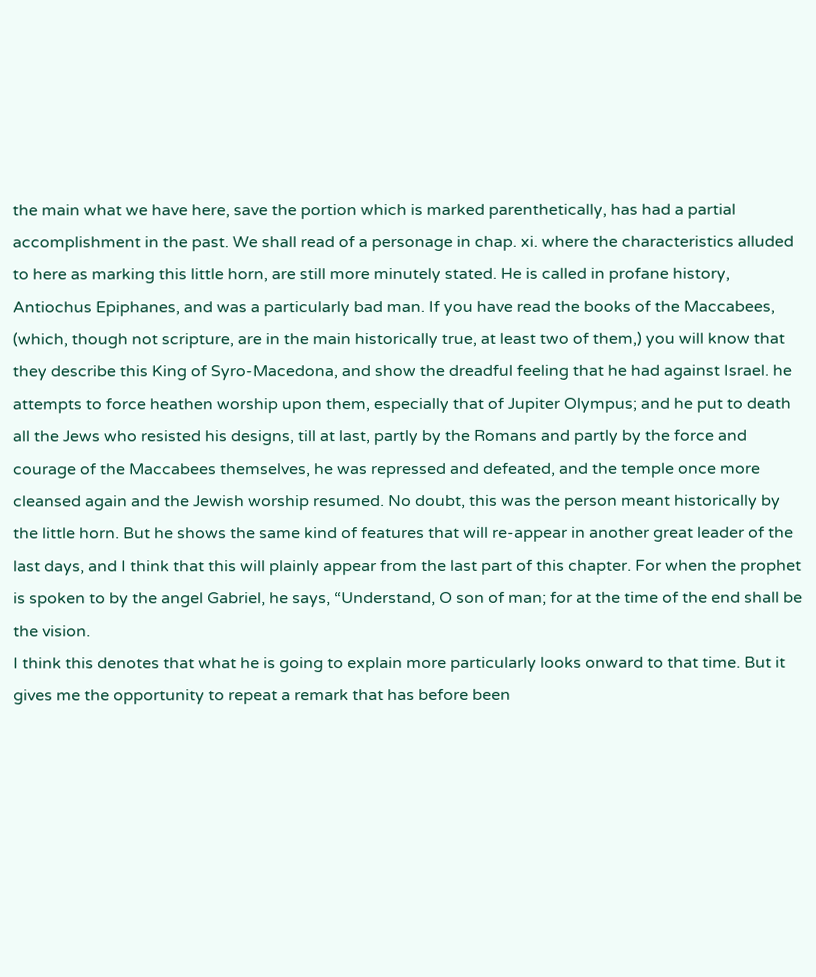the main what we have here, save the portion which is marked parenthetically, has had a partial accomplishment in the past. We shall read of a personage in chap. xi. where the characteristics alluded to here as marking this little horn, are still more minutely stated. He is called in profane history, Antiochus Epiphanes, and was a particularly bad man. If you have read the books of the Maccabees, (which, though not scripture, are in the main historically true, at least two of them,) you will know that they describe this King of Syro-Macedona, and show the dreadful feeling that he had against Israel. he attempts to force heathen worship upon them, especially that of Jupiter Olympus; and he put to death all the Jews who resisted his designs, till at last, partly by the Romans and partly by the force and courage of the Maccabees themselves, he was repressed and defeated, and the temple once more cleansed again and the Jewish worship resumed. No doubt, this was the person meant historically by the little horn. But he shows the same kind of features that will re-appear in another great leader of the last days, and I think that this will plainly appear from the last part of this chapter. For when the prophet is spoken to by the angel Gabriel, he says, “Understand, O son of man; for at the time of the end shall be the vision.
I think this denotes that what he is going to explain more particularly looks onward to that time. But it gives me the opportunity to repeat a remark that has before been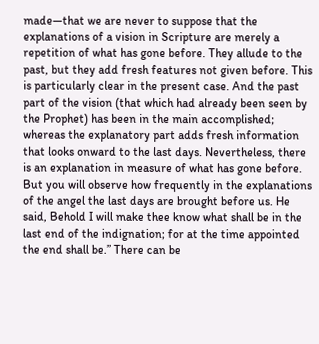made—that we are never to suppose that the explanations of a vision in Scripture are merely a repetition of what has gone before. They allude to the past, but they add fresh features not given before. This is particularly clear in the present case. And the past part of the vision (that which had already been seen by the Prophet) has been in the main accomplished; whereas the explanatory part adds fresh information that looks onward to the last days. Nevertheless, there is an explanation in measure of what has gone before. But you will observe how frequently in the explanations of the angel the last days are brought before us. He said, Behold I will make thee know what shall be in the last end of the indignation; for at the time appointed the end shall be.” There can be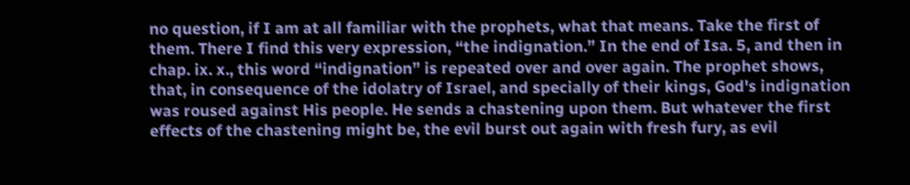no question, if I am at all familiar with the prophets, what that means. Take the first of them. There I find this very expression, “the indignation.” In the end of Isa. 5, and then in chap. ix. x., this word “indignation” is repeated over and over again. The prophet shows, that, in consequence of the idolatry of Israel, and specially of their kings, God's indignation was roused against His people. He sends a chastening upon them. But whatever the first effects of the chastening might be, the evil burst out again with fresh fury, as evil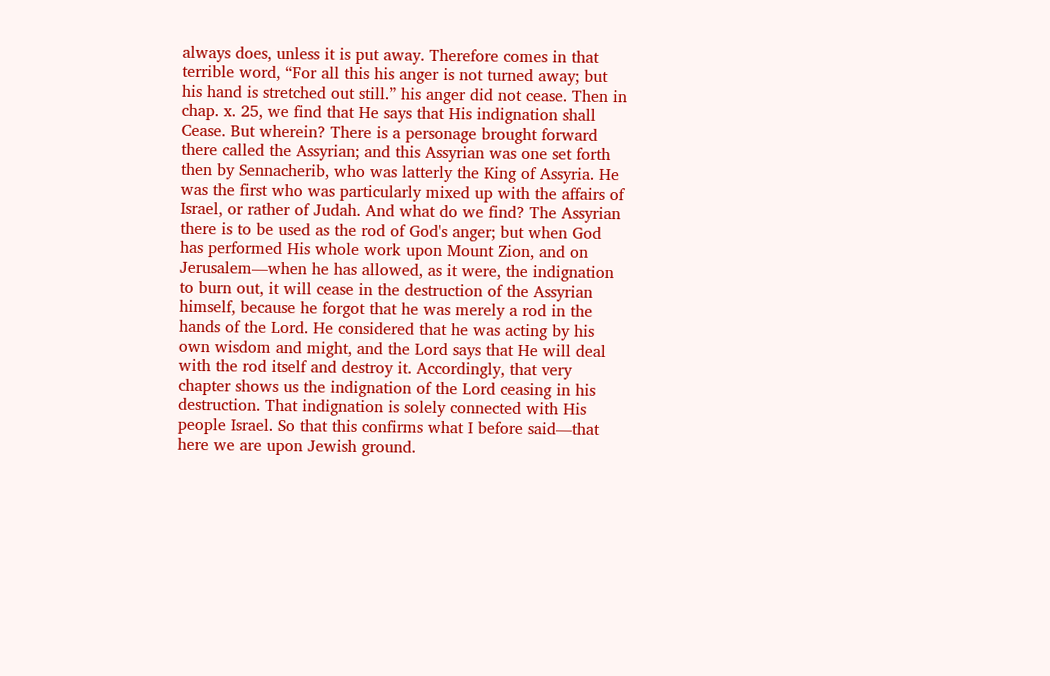always does, unless it is put away. Therefore comes in that terrible word, “For all this his anger is not turned away; but his hand is stretched out still.” his anger did not cease. Then in chap. x. 25, we find that He says that His indignation shall Cease. But wherein? There is a personage brought forward there called the Assyrian; and this Assyrian was one set forth then by Sennacherib, who was latterly the King of Assyria. He was the first who was particularly mixed up with the affairs of Israel, or rather of Judah. And what do we find? The Assyrian there is to be used as the rod of God's anger; but when God has performed His whole work upon Mount Zion, and on Jerusalem—when he has allowed, as it were, the indignation to burn out, it will cease in the destruction of the Assyrian himself, because he forgot that he was merely a rod in the hands of the Lord. He considered that he was acting by his own wisdom and might, and the Lord says that He will deal with the rod itself and destroy it. Accordingly, that very chapter shows us the indignation of the Lord ceasing in his destruction. That indignation is solely connected with His people Israel. So that this confirms what I before said—that here we are upon Jewish ground.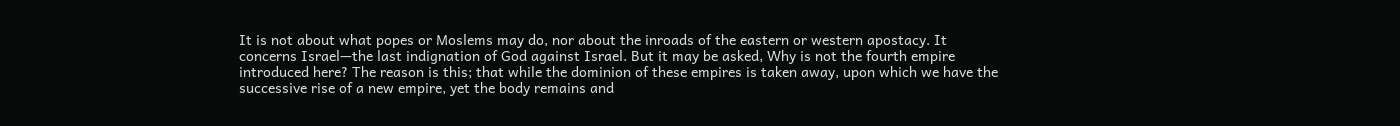It is not about what popes or Moslems may do, nor about the inroads of the eastern or western apostacy. It concerns Israel—the last indignation of God against Israel. But it may be asked, Why is not the fourth empire introduced here? The reason is this; that while the dominion of these empires is taken away, upon which we have the successive rise of a new empire, yet the body remains and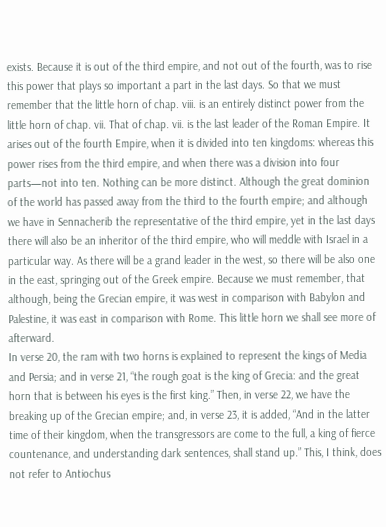exists. Because it is out of the third empire, and not out of the fourth, was to rise this power that plays so important a part in the last days. So that we must remember that the little horn of chap. viii. is an entirely distinct power from the little horn of chap. vii. That of chap. vii. is the last leader of the Roman Empire. It arises out of the fourth Empire, when it is divided into ten kingdoms: whereas this power rises from the third empire, and when there was a division into four parts—not into ten. Nothing can be more distinct. Although the great dominion of the world has passed away from the third to the fourth empire; and although we have in Sennacherib the representative of the third empire, yet in the last days there will also be an inheritor of the third empire, who will meddle with Israel in a particular way. As there will be a grand leader in the west, so there will be also one in the east, springing out of the Greek empire. Because we must remember, that although, being the Grecian empire, it was west in comparison with Babylon and Palestine, it was east in comparison with Rome. This little horn we shall see more of afterward.
In verse 20, the ram with two horns is explained to represent the kings of Media and Persia; and in verse 21, “the rough goat is the king of Grecia: and the great horn that is between his eyes is the first king.” Then, in verse 22, we have the breaking up of the Grecian empire; and, in verse 23, it is added, “And in the latter time of their kingdom, when the transgressors are come to the full, a king of fierce countenance, and understanding dark sentences, shall stand up.” This, I think, does not refer to Antiochus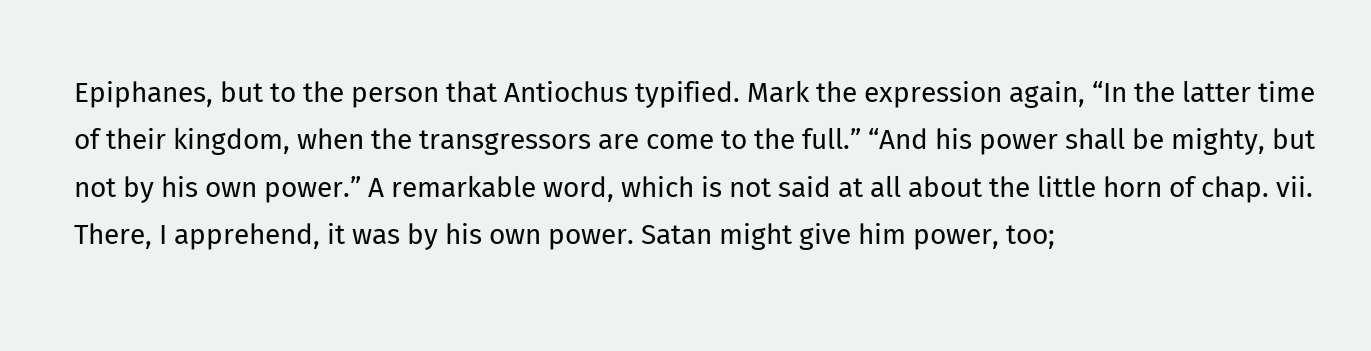Epiphanes, but to the person that Antiochus typified. Mark the expression again, “In the latter time of their kingdom, when the transgressors are come to the full.” “And his power shall be mighty, but not by his own power.” A remarkable word, which is not said at all about the little horn of chap. vii. There, I apprehend, it was by his own power. Satan might give him power, too;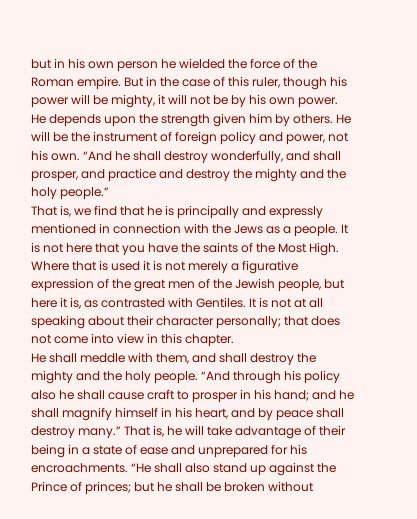but in his own person he wielded the force of the Roman empire. But in the case of this ruler, though his power will be mighty, it will not be by his own power. He depends upon the strength given him by others. He will be the instrument of foreign policy and power, not his own. “And he shall destroy wonderfully, and shall prosper, and practice and destroy the mighty and the holy people.”
That is, we find that he is principally and expressly mentioned in connection with the Jews as a people. It is not here that you have the saints of the Most High. Where that is used it is not merely a figurative expression of the great men of the Jewish people, but here it is, as contrasted with Gentiles. It is not at all speaking about their character personally; that does not come into view in this chapter.
He shall meddle with them, and shall destroy the mighty and the holy people. “And through his policy also he shall cause craft to prosper in his hand; and he shall magnify himself in his heart, and by peace shall destroy many.” That is, he will take advantage of their being in a state of ease and unprepared for his encroachments. “He shall also stand up against the Prince of princes; but he shall be broken without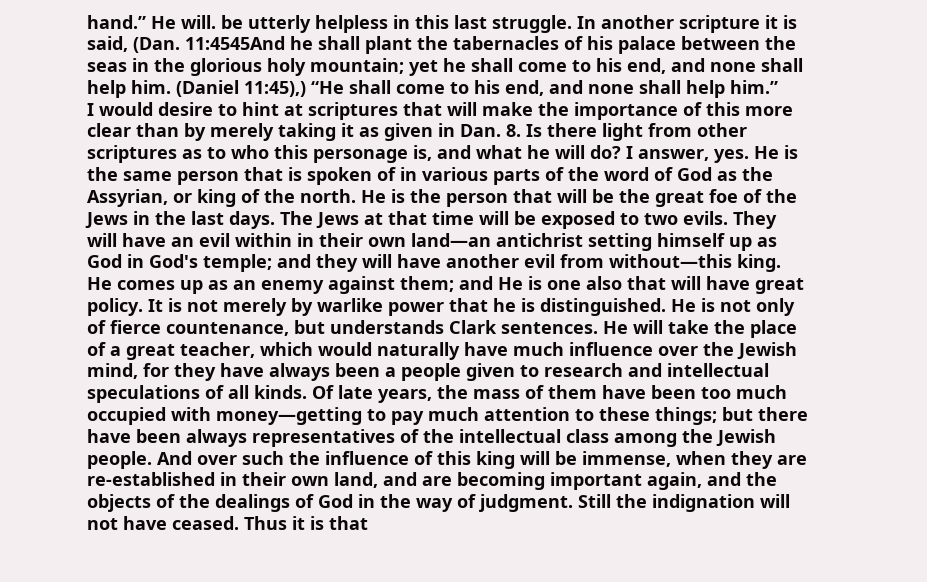hand.” He will. be utterly helpless in this last struggle. In another scripture it is said, (Dan. 11:4545And he shall plant the tabernacles of his palace between the seas in the glorious holy mountain; yet he shall come to his end, and none shall help him. (Daniel 11:45),) “He shall come to his end, and none shall help him.”
I would desire to hint at scriptures that will make the importance of this more clear than by merely taking it as given in Dan. 8. Is there light from other scriptures as to who this personage is, and what he will do? I answer, yes. He is the same person that is spoken of in various parts of the word of God as the Assyrian, or king of the north. He is the person that will be the great foe of the Jews in the last days. The Jews at that time will be exposed to two evils. They will have an evil within in their own land—an antichrist setting himself up as God in God's temple; and they will have another evil from without—this king. He comes up as an enemy against them; and He is one also that will have great policy. It is not merely by warlike power that he is distinguished. He is not only of fierce countenance, but understands Clark sentences. He will take the place of a great teacher, which would naturally have much influence over the Jewish mind, for they have always been a people given to research and intellectual speculations of all kinds. Of late years, the mass of them have been too much occupied with money—getting to pay much attention to these things; but there have been always representatives of the intellectual class among the Jewish people. And over such the influence of this king will be immense, when they are re-established in their own land, and are becoming important again, and the objects of the dealings of God in the way of judgment. Still the indignation will not have ceased. Thus it is that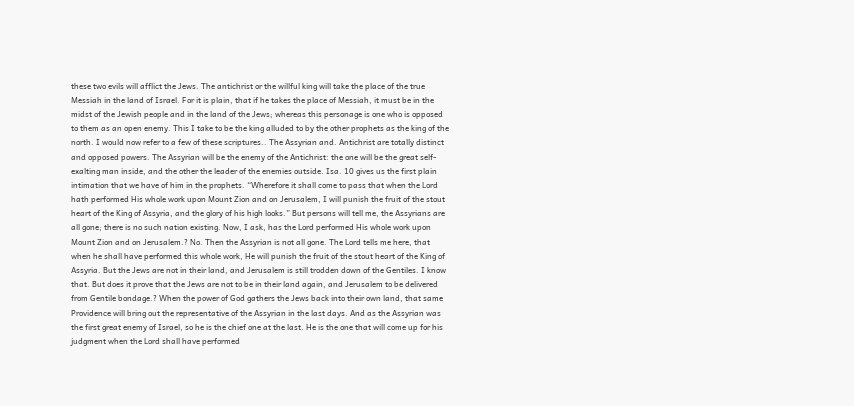these two evils will afflict the Jews. The antichrist or the willful king will take the place of the true Messiah in the land of Israel. For it is plain, that if he takes the place of Messiah, it must be in the midst of the Jewish people and in the land of the Jews; whereas this personage is one who is opposed to them as an open enemy. This I take to be the king alluded to by the other prophets as the king of the north. I would now refer to a few of these scriptures.. The Assyrian and. Antichrist are totally distinct and opposed powers. The Assyrian will be the enemy of the Antichrist: the one will be the great self-exalting man inside, and the other the leader of the enemies outside. Isa. 10 gives us the first plain intimation that we have of him in the prophets. “Wherefore it shall come to pass that when the Lord hath performed His whole work upon Mount Zion and on Jerusalem, I will punish the fruit of the stout heart of the King of Assyria, and the glory of his high looks.” But persons will tell me, the Assyrians are all gone; there is no such nation existing. Now, I ask, has the Lord performed His whole work upon Mount Zion and on Jerusalem.? No. Then the Assyrian is not all gone. The Lord tells me here, that when he shall have performed this whole work, He will punish the fruit of the stout heart of the King of Assyria. But the Jews are not in their land, and Jerusalem is still trodden down of the Gentiles. I know that. But does it prove that the Jews are not to be in their land again, and Jerusalem to be delivered from Gentile bondage.? When the power of God gathers the Jews back into their own land, that same Providence will bring out the representative of the Assyrian in the last days. And as the Assyrian was the first great enemy of Israel, so he is the chief one at the last. He is the one that will come up for his judgment when the Lord shall have performed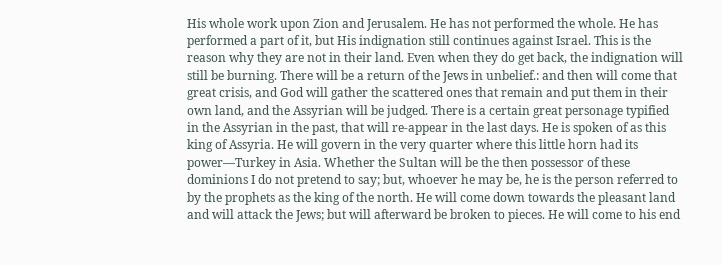His whole work upon Zion and Jerusalem. He has not performed the whole. He has performed a part of it, but His indignation still continues against Israel. This is the reason why they are not in their land. Even when they do get back, the indignation will still be burning. There will be a return of the Jews in unbelief.: and then will come that great crisis, and God will gather the scattered ones that remain and put them in their own land, and the Assyrian will be judged. There is a certain great personage typified in the Assyrian in the past, that will re-appear in the last days. He is spoken of as this king of Assyria. He will govern in the very quarter where this little horn had its power—Turkey in Asia. Whether the Sultan will be the then possessor of these dominions I do not pretend to say; but, whoever he may be, he is the person referred to by the prophets as the king of the north. He will come down towards the pleasant land and will attack the Jews; but will afterward be broken to pieces. He will come to his end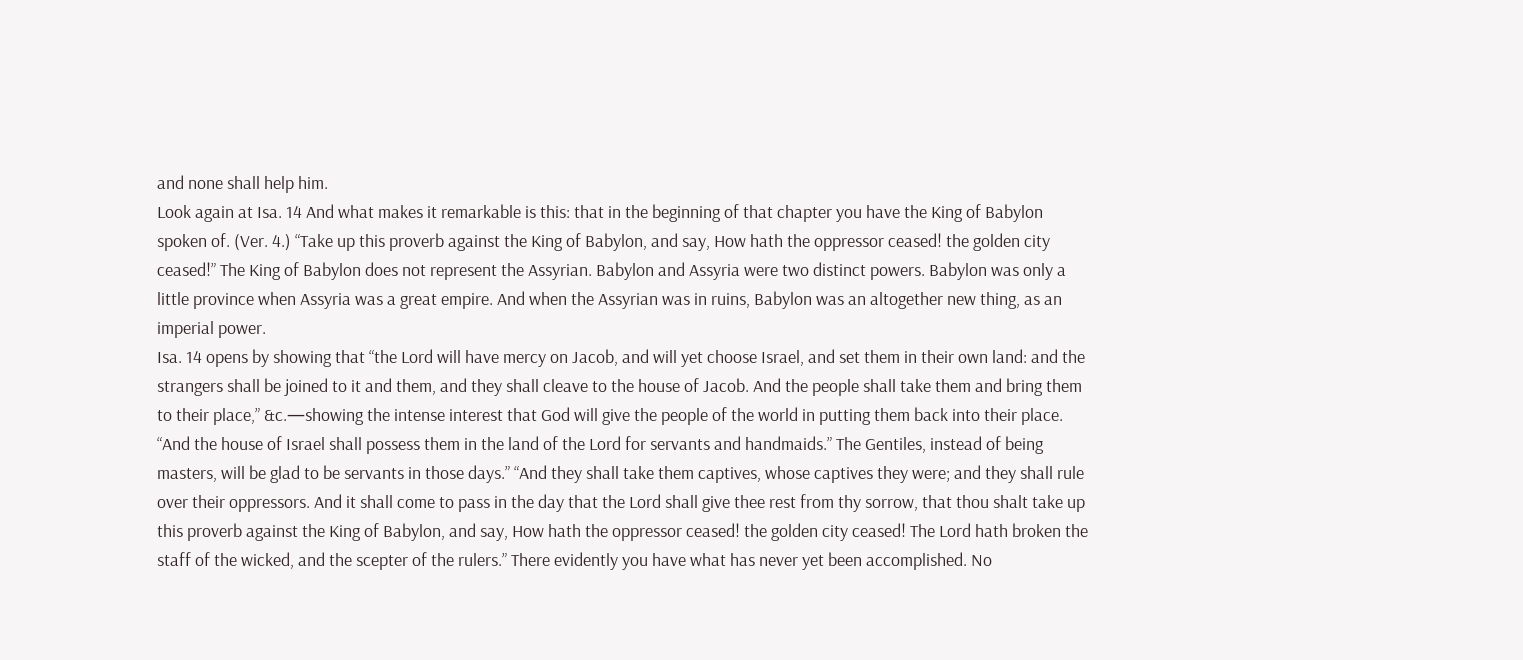and none shall help him.
Look again at Isa. 14 And what makes it remarkable is this: that in the beginning of that chapter you have the King of Babylon spoken of. (Ver. 4.) “Take up this proverb against the King of Babylon, and say, How hath the oppressor ceased! the golden city ceased!” The King of Babylon does not represent the Assyrian. Babylon and Assyria were two distinct powers. Babylon was only a little province when Assyria was a great empire. And when the Assyrian was in ruins, Babylon was an altogether new thing, as an imperial power.
Isa. 14 opens by showing that “the Lord will have mercy on Jacob, and will yet choose Israel, and set them in their own land: and the strangers shall be joined to it and them, and they shall cleave to the house of Jacob. And the people shall take them and bring them to their place,” &c.—showing the intense interest that God will give the people of the world in putting them back into their place. “And the house of Israel shall possess them in the land of the Lord for servants and handmaids.” The Gentiles, instead of being masters, will be glad to be servants in those days.” “And they shall take them captives, whose captives they were; and they shall rule over their oppressors. And it shall come to pass in the day that the Lord shall give thee rest from thy sorrow, that thou shalt take up this proverb against the King of Babylon, and say, How hath the oppressor ceased! the golden city ceased! The Lord hath broken the staff of the wicked, and the scepter of the rulers.” There evidently you have what has never yet been accomplished. No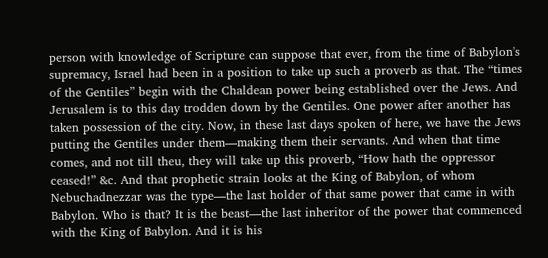person with knowledge of Scripture can suppose that ever, from the time of Babylon's supremacy, Israel had been in a position to take up such a proverb as that. The “times of the Gentiles” begin with the Chaldean power being established over the Jews. And Jerusalem is to this day trodden down by the Gentiles. One power after another has taken possession of the city. Now, in these last days spoken of here, we have the Jews putting the Gentiles under them—making them their servants. And when that time comes, and not till theu, they will take up this proverb, “How hath the oppressor ceased!” &c. And that prophetic strain looks at the King of Babylon, of whom Nebuchadnezzar was the type—the last holder of that same power that came in with Babylon. Who is that? It is the beast—the last inheritor of the power that commenced with the King of Babylon. And it is his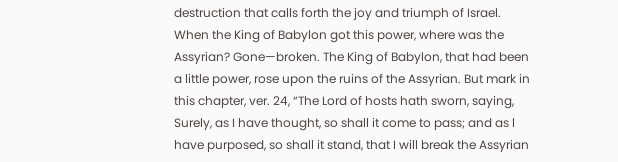destruction that calls forth the joy and triumph of Israel. When the King of Babylon got this power, where was the Assyrian? Gone—broken. The King of Babylon, that had been a little power, rose upon the ruins of the Assyrian. But mark in this chapter, ver. 24, “The Lord of hosts hath sworn, saying, Surely, as I have thought, so shall it come to pass; and as l have purposed, so shall it stand, that I will break the Assyrian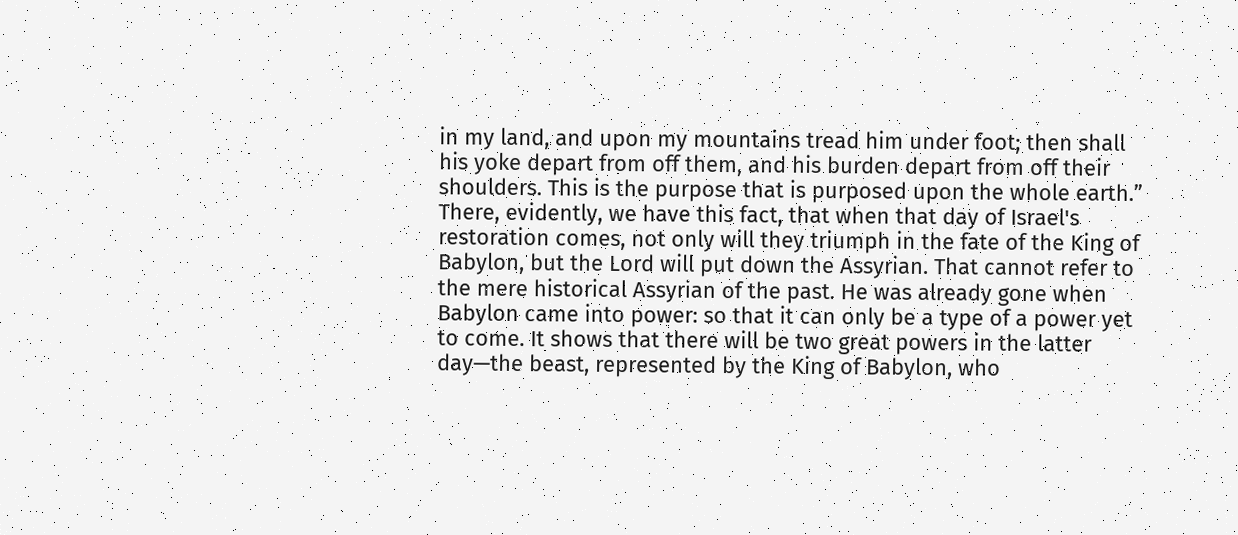in my land, and upon my mountains tread him under foot; then shall his yoke depart from off them, and his burden depart from off their shoulders. This is the purpose that is purposed upon the whole earth.” There, evidently, we have this fact, that when that day of Israel's restoration comes, not only will they triumph in the fate of the King of Babylon, but the Lord will put down the Assyrian. That cannot refer to the mere historical Assyrian of the past. He was already gone when Babylon came into power: so that it can only be a type of a power yet to come. It shows that there will be two great powers in the latter day—the beast, represented by the King of Babylon, who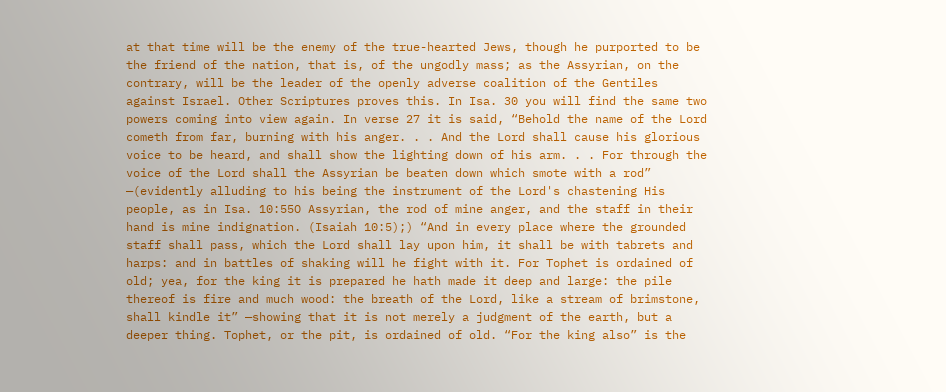at that time will be the enemy of the true-hearted Jews, though he purported to be the friend of the nation, that is, of the ungodly mass; as the Assyrian, on the contrary, will be the leader of the openly adverse coalition of the Gentiles against Israel. Other Scriptures proves this. In Isa. 30 you will find the same two powers coming into view again. In verse 27 it is said, “Behold the name of the Lord cometh from far, burning with his anger. . . And the Lord shall cause his glorious voice to be heard, and shall show the lighting down of his arm. . . For through the voice of the Lord shall the Assyrian be beaten down which smote with a rod” —(evidently alluding to his being the instrument of the Lord's chastening His people, as in Isa. 10:55O Assyrian, the rod of mine anger, and the staff in their hand is mine indignation. (Isaiah 10:5);) “And in every place where the grounded staff shall pass, which the Lord shall lay upon him, it shall be with tabrets and harps: and in battles of shaking will he fight with it. For Tophet is ordained of old; yea, for the king it is prepared he hath made it deep and large: the pile thereof is fire and much wood: the breath of the Lord, like a stream of brimstone, shall kindle it” —showing that it is not merely a judgment of the earth, but a deeper thing. Tophet, or the pit, is ordained of old. “For the king also” is the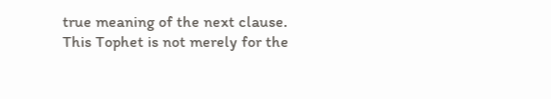true meaning of the next clause. This Tophet is not merely for the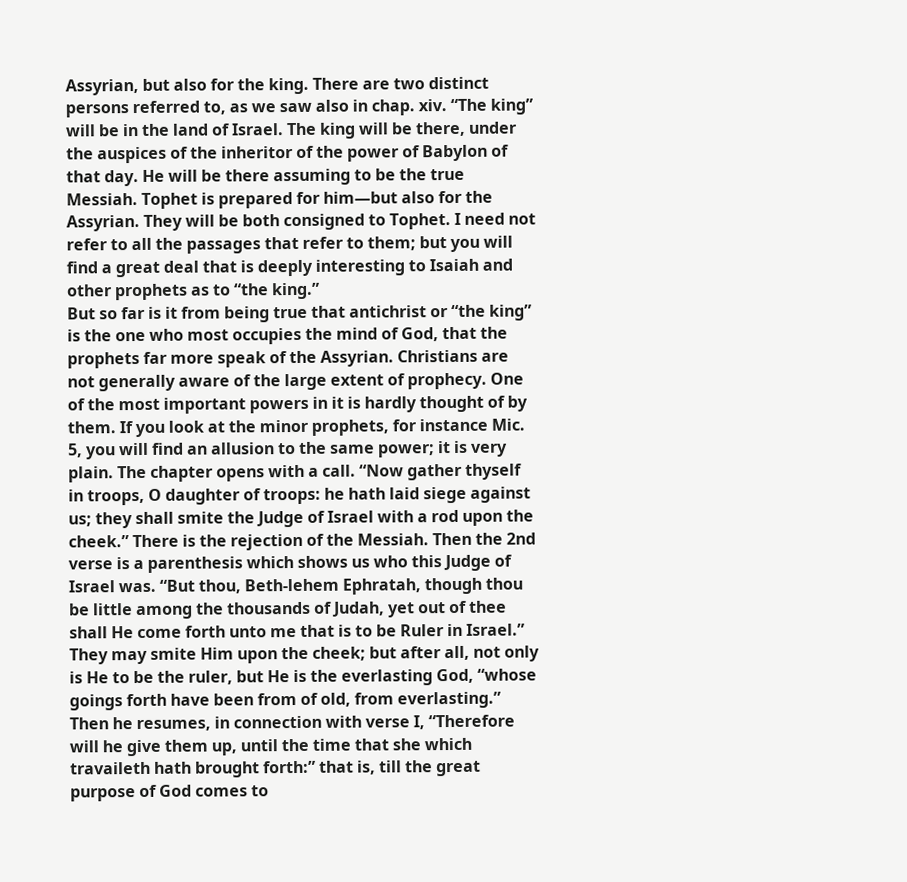Assyrian, but also for the king. There are two distinct persons referred to, as we saw also in chap. xiv. “The king” will be in the land of Israel. The king will be there, under the auspices of the inheritor of the power of Babylon of that day. He will be there assuming to be the true Messiah. Tophet is prepared for him—but also for the Assyrian. They will be both consigned to Tophet. I need not refer to all the passages that refer to them; but you will find a great deal that is deeply interesting to Isaiah and other prophets as to “the king.”
But so far is it from being true that antichrist or “the king” is the one who most occupies the mind of God, that the prophets far more speak of the Assyrian. Christians are not generally aware of the large extent of prophecy. One of the most important powers in it is hardly thought of by them. If you look at the minor prophets, for instance Mic. 5, you will find an allusion to the same power; it is very plain. The chapter opens with a call. “Now gather thyself in troops, O daughter of troops: he hath laid siege against us; they shall smite the Judge of Israel with a rod upon the cheek.” There is the rejection of the Messiah. Then the 2nd verse is a parenthesis which shows us who this Judge of Israel was. “But thou, Beth-lehem Ephratah, though thou be little among the thousands of Judah, yet out of thee shall He come forth unto me that is to be Ruler in Israel.” They may smite Him upon the cheek; but after all, not only is He to be the ruler, but He is the everlasting God, “whose goings forth have been from of old, from everlasting.” Then he resumes, in connection with verse I, “Therefore will he give them up, until the time that she which travaileth hath brought forth:” that is, till the great purpose of God comes to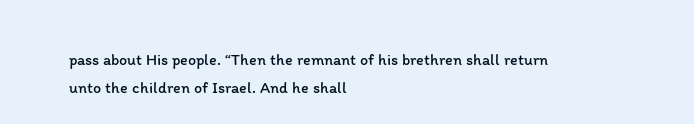pass about His people. “Then the remnant of his brethren shall return unto the children of Israel. And he shall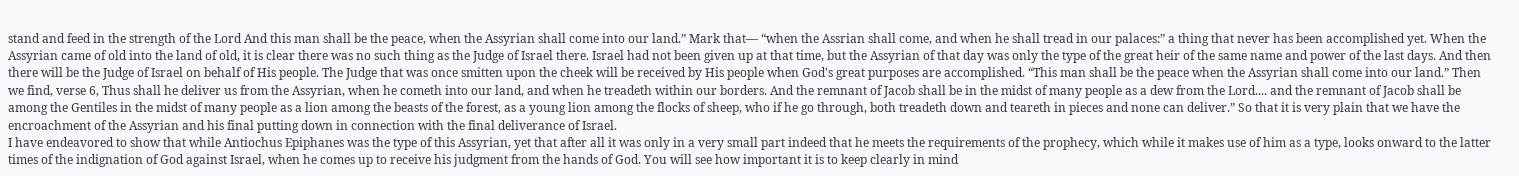stand and feed in the strength of the Lord And this man shall be the peace, when the Assyrian shall come into our land.” Mark that— “when the Assrian shall come, and when he shall tread in our palaces:” a thing that never has been accomplished yet. When the Assyrian came of old into the land of old, it is clear there was no such thing as the Judge of Israel there. Israel had not been given up at that time, but the Assyrian of that day was only the type of the great heir of the same name and power of the last days. And then there will be the Judge of Israel on behalf of His people. The Judge that was once smitten upon the cheek will be received by His people when God's great purposes are accomplished. “This man shall be the peace when the Assyrian shall come into our land.” Then we find, verse 6, Thus shall he deliver us from the Assyrian, when he cometh into our land, and when he treadeth within our borders. And the remnant of Jacob shall be in the midst of many people as a dew from the Lord.... and the remnant of Jacob shall be among the Gentiles in the midst of many people as a lion among the beasts of the forest, as a young lion among the flocks of sheep, who if he go through, both treadeth down and teareth in pieces and none can deliver.” So that it is very plain that we have the encroachment of the Assyrian and his final putting down in connection with the final deliverance of Israel.
I have endeavored to show that while Antiochus Epiphanes was the type of this Assyrian, yet that after all it was only in a very small part indeed that he meets the requirements of the prophecy, which while it makes use of him as a type, looks onward to the latter times of the indignation of God against Israel, when he comes up to receive his judgment from the hands of God. You will see how important it is to keep clearly in mind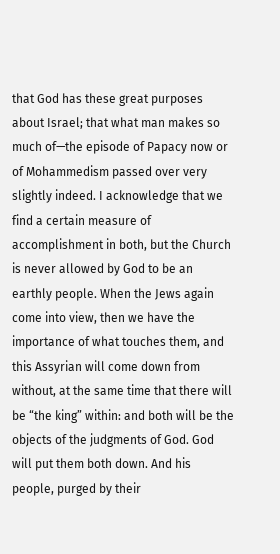that God has these great purposes about Israel; that what man makes so much of—the episode of Papacy now or of Mohammedism passed over very slightly indeed. I acknowledge that we find a certain measure of accomplishment in both, but the Church is never allowed by God to be an earthly people. When the Jews again come into view, then we have the importance of what touches them, and this Assyrian will come down from without, at the same time that there will be “the king” within: and both will be the objects of the judgments of God. God will put them both down. And his people, purged by their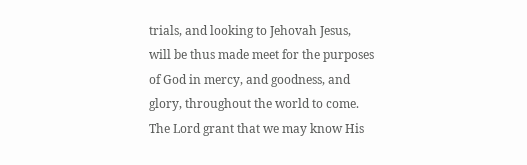trials, and looking to Jehovah Jesus, will be thus made meet for the purposes of God in mercy, and goodness, and glory, throughout the world to come.
The Lord grant that we may know His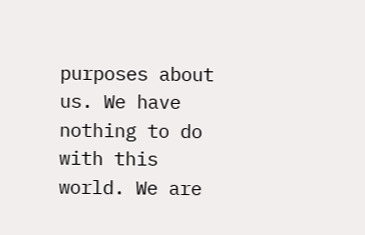purposes about us. We have nothing to do with this world. We are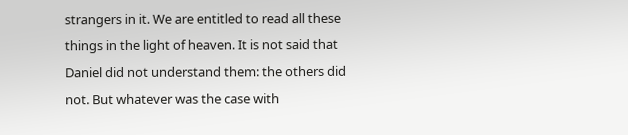strangers in it. We are entitled to read all these things in the light of heaven. It is not said that Daniel did not understand them: the others did not. But whatever was the case with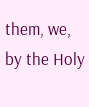them, we, by the Holy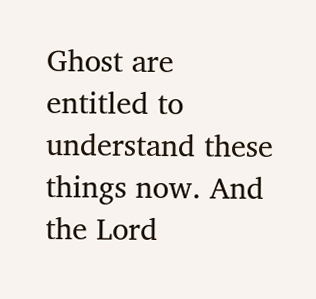Ghost are entitled to understand these things now. And the Lord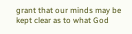grant that our minds may be kept clear as to what God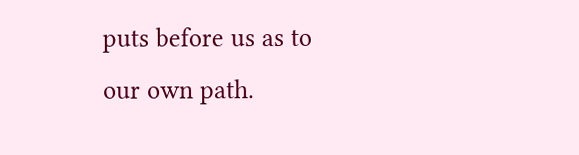puts before us as to our own path.